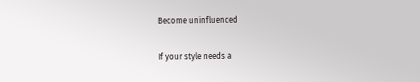Become uninfluenced

If your style needs a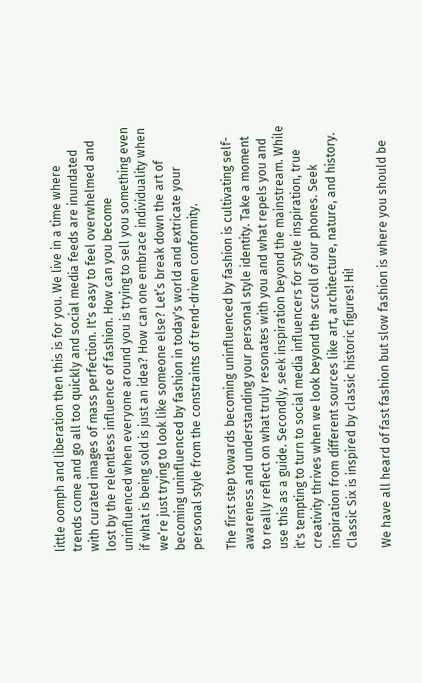little oomph and liberation then this is for you. We live in a time where trends come and go all too quickly and social media feeds are inundated with curated images of mass perfection. It's easy to feel overwhelmed and lost by the relentless influence of fashion. How can you become uninfluenced when everyone around you is trying to sell you something even if what is being sold is just an idea? How can one embrace individuality when we’re just trying to look like someone else? Let’s break down the art of becoming uninfluenced by fashion in today's world and extricate your personal style from the constraints of trend-driven conformity.

The first step towards becoming uninfluenced by fashion is cultivating self-awareness and understanding your personal style identity. Take a moment to really reflect on what truly resonates with you and what repels you and use this as a guide. Secondly, seek inspiration beyond the mainstream. While it's tempting to turn to social media influencers for style inspiration, true creativity thrives when we look beyond the scroll of our phones. Seek inspiration from different sources like art, architecture, nature, and history. Classic Six is inspired by classic historic figures! Hi!

We have all heard of fast fashion but slow fashion is where you should be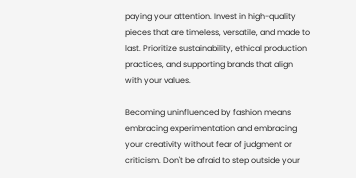paying your attention. Invest in high-quality pieces that are timeless, versatile, and made to last. Prioritize sustainability, ethical production practices, and supporting brands that align with your values.

Becoming uninfluenced by fashion means embracing experimentation and embracing your creativity without fear of judgment or criticism. Don't be afraid to step outside your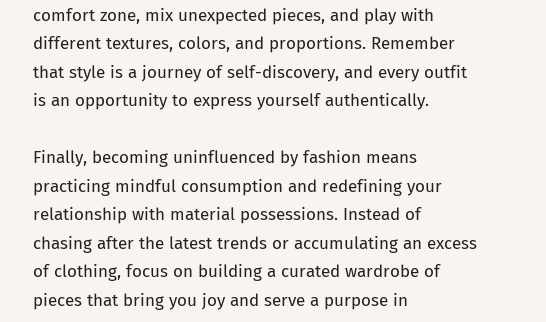comfort zone, mix unexpected pieces, and play with different textures, colors, and proportions. Remember that style is a journey of self-discovery, and every outfit is an opportunity to express yourself authentically.

Finally, becoming uninfluenced by fashion means practicing mindful consumption and redefining your relationship with material possessions. Instead of chasing after the latest trends or accumulating an excess of clothing, focus on building a curated wardrobe of pieces that bring you joy and serve a purpose in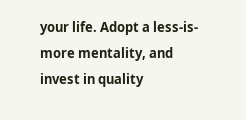your life. Adopt a less-is-more mentality, and invest in quality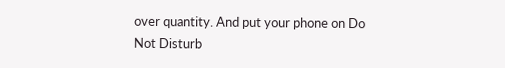over quantity. And put your phone on Do Not Disturb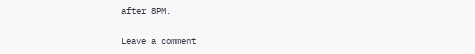after 8PM.

Leave a comment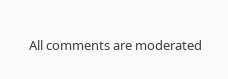All comments are moderated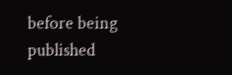before being published